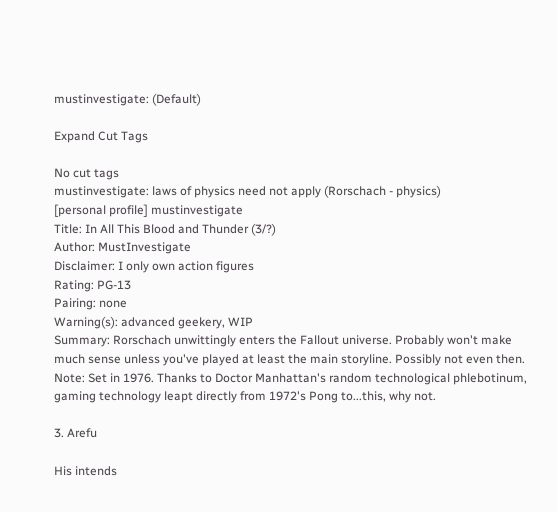mustinvestigate: (Default)

Expand Cut Tags

No cut tags
mustinvestigate: laws of physics need not apply (Rorschach - physics)
[personal profile] mustinvestigate
Title: In All This Blood and Thunder (3/?)
Author: MustInvestigate
Disclaimer: I only own action figures
Rating: PG-13
Pairing: none
Warning(s): advanced geekery, WIP
Summary: Rorschach unwittingly enters the Fallout universe. Probably won't make much sense unless you've played at least the main storyline. Possibly not even then.
Note: Set in 1976. Thanks to Doctor Manhattan's random technological phlebotinum, gaming technology leapt directly from 1972's Pong to...this, why not.

3. Arefu

His intends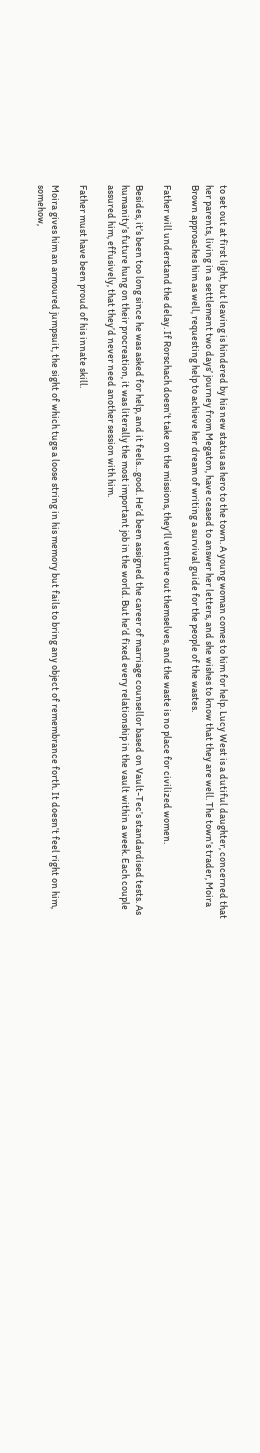to set out at first light, but leaving is hindered by his new status as hero to the town. A young woman comes to him for help. Lucy West is a dutiful daughter, concerned that her parents, living in a settlement two days’ journey from Megaton, have ceased to answer her letters, and she wishes to know that they are well. The town’s trader, Moira Brown approaches him as well, requesting help to achieve her dream of writing a survival guide for the people of the wastes.

Father will understand the delay. If Rorschach doesn’t take on the missions, they’ll venture out themselves, and the waste is no place for civilized women.

Besides, it’s been too long since he was asked for help, and it feels…good. He’d been assigned the career of marriage counsellor based on Vault-Tec’s standardised tests. As humanity’s future hung on their procreation, it was literally the most important job in the world. But he’d fixed every relationship in the vault within a week. Each couple assured him, effusively, that they’d never need another session with him.

Father must have been proud of his innate skill.

Moira gives him an armoured jumpsuit, the sight of which tugs a loose string in his memory but fails to bring any object of remembrance forth. It doesn’t feel right on him, somehow,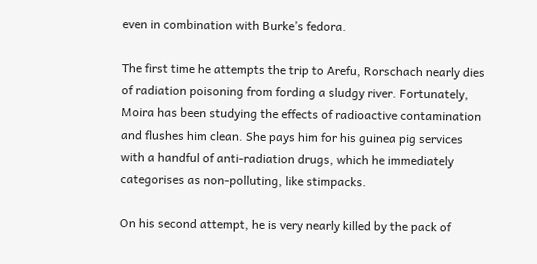even in combination with Burke’s fedora.

The first time he attempts the trip to Arefu, Rorschach nearly dies of radiation poisoning from fording a sludgy river. Fortunately, Moira has been studying the effects of radioactive contamination and flushes him clean. She pays him for his guinea pig services with a handful of anti-radiation drugs, which he immediately categorises as non-polluting, like stimpacks.

On his second attempt, he is very nearly killed by the pack of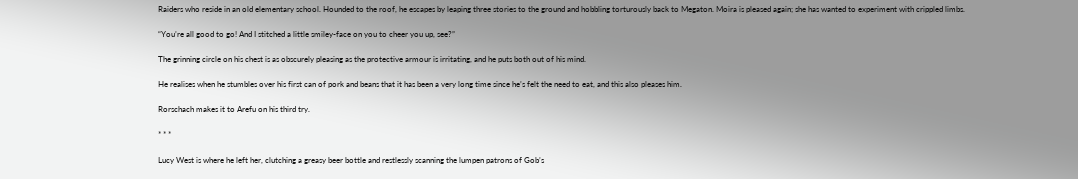Raiders who reside in an old elementary school. Hounded to the roof, he escapes by leaping three stories to the ground and hobbling torturously back to Megaton. Moira is pleased again; she has wanted to experiment with crippled limbs.

“You’re all good to go! And I stitched a little smiley-face on you to cheer you up, see?”

The grinning circle on his chest is as obscurely pleasing as the protective armour is irritating, and he puts both out of his mind.

He realises when he stumbles over his first can of pork and beans that it has been a very long time since he’s felt the need to eat, and this also pleases him.

Rorschach makes it to Arefu on his third try.

* * *

Lucy West is where he left her, clutching a greasy beer bottle and restlessly scanning the lumpen patrons of Gob’s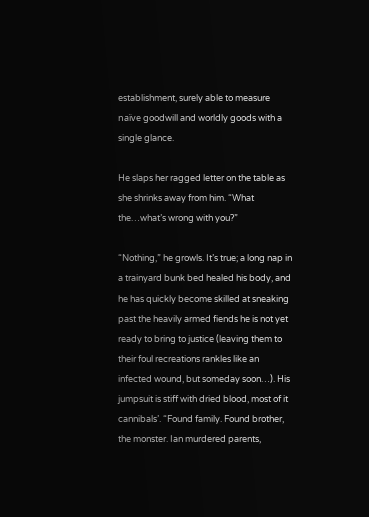establishment, surely able to measure naïve goodwill and worldly goods with a single glance.

He slaps her ragged letter on the table as she shrinks away from him. “What the…what’s wrong with you?”

“Nothing,” he growls. It’s true; a long nap in a trainyard bunk bed healed his body, and he has quickly become skilled at sneaking past the heavily armed fiends he is not yet ready to bring to justice (leaving them to their foul recreations rankles like an infected wound, but someday soon…). His jumpsuit is stiff with dried blood, most of it cannibals’. “Found family. Found brother, the monster. Ian murdered parents,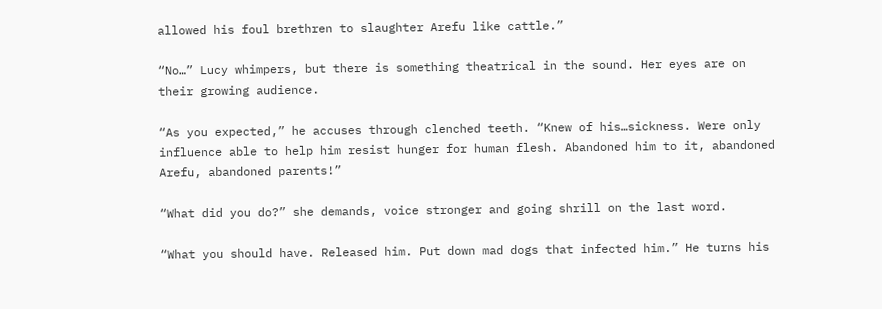allowed his foul brethren to slaughter Arefu like cattle.”

“No…” Lucy whimpers, but there is something theatrical in the sound. Her eyes are on their growing audience.

“As you expected,” he accuses through clenched teeth. “Knew of his…sickness. Were only influence able to help him resist hunger for human flesh. Abandoned him to it, abandoned Arefu, abandoned parents!”

“What did you do?” she demands, voice stronger and going shrill on the last word.

“What you should have. Released him. Put down mad dogs that infected him.” He turns his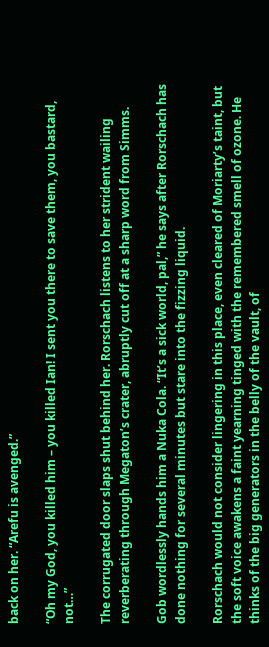back on her. “Arefu is avenged.”

“Oh my God, you killed him – you killed Ian! I sent you there to save them, you bastard, not…”

The corrugated door slaps shut behind her. Rorschach listens to her strident wailing reverberating through Megaton’s crater, abruptly cut off at a sharp word from Simms.

Gob wordlessly hands him a Nuka Cola. “It’s a sick world, pal,” he says after Rorschach has done nothing for several minutes but stare into the fizzing liquid.

Rorschach would not consider lingering in this place, even cleared of Moriarty’s taint, but the soft voice awakens a faint yearning tinged with the remembered smell of ozone. He thinks of the big generators in the belly of the vault, of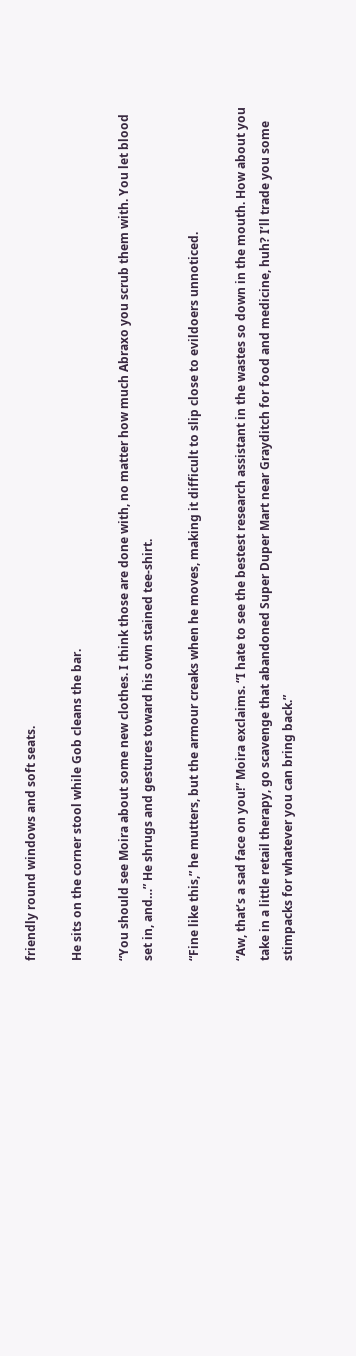friendly round windows and soft seats.

He sits on the corner stool while Gob cleans the bar.

“You should see Moira about some new clothes. I think those are done with, no matter how much Abraxo you scrub them with. You let blood set in, and…” He shrugs and gestures toward his own stained tee-shirt.

“Fine like this,” he mutters, but the armour creaks when he moves, making it difficult to slip close to evildoers unnoticed.

“Aw, that’s a sad face on you!” Moira exclaims. “I hate to see the bestest research assistant in the wastes so down in the mouth. How about you take in a little retail therapy, go scavenge that abandoned Super Duper Mart near Grayditch for food and medicine, huh? I’ll trade you some stimpacks for whatever you can bring back.”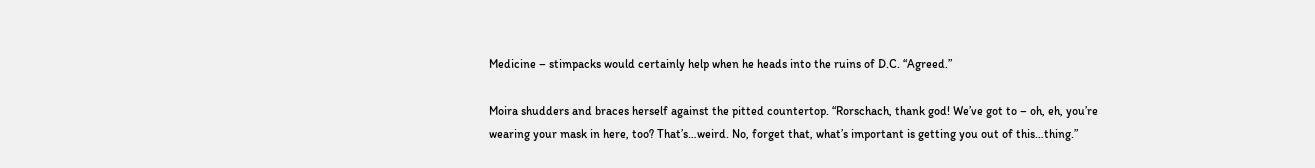Medicine – stimpacks would certainly help when he heads into the ruins of D.C. “Agreed.”

Moira shudders and braces herself against the pitted countertop. “Rorschach, thank god! We’ve got to – oh, eh, you’re wearing your mask in here, too? That’s…weird. No, forget that, what’s important is getting you out of this…thing.”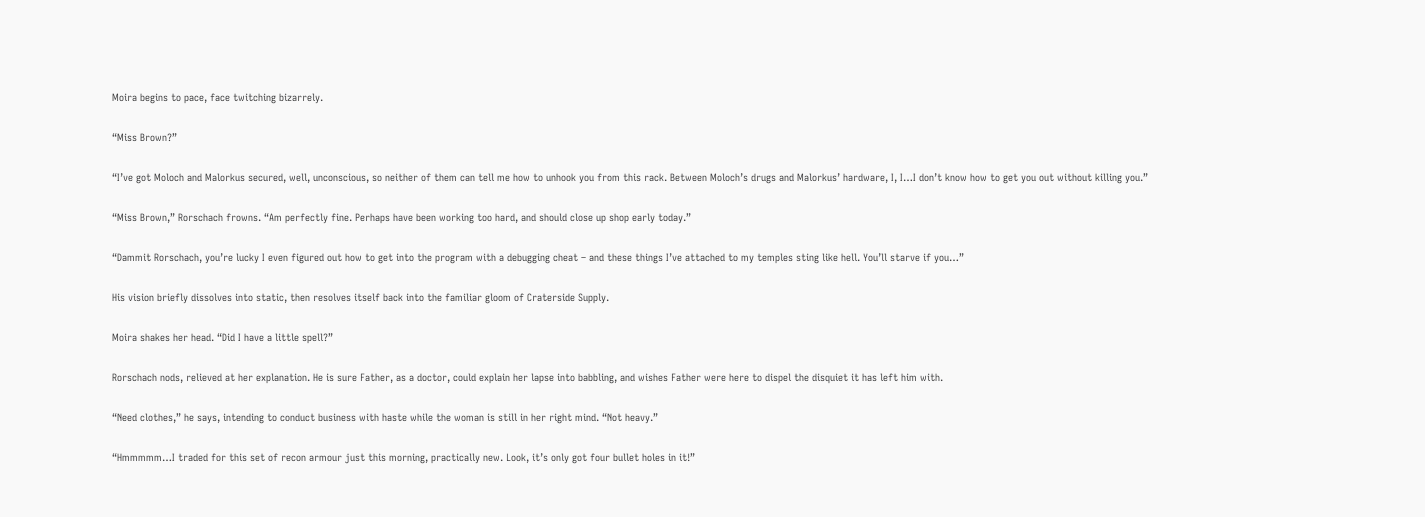Moira begins to pace, face twitching bizarrely.

“Miss Brown?”

“I’ve got Moloch and Malorkus secured, well, unconscious, so neither of them can tell me how to unhook you from this rack. Between Moloch’s drugs and Malorkus’ hardware, I, I…I don’t know how to get you out without killing you.”

“Miss Brown,” Rorschach frowns. “Am perfectly fine. Perhaps have been working too hard, and should close up shop early today.”

“Dammit Rorschach, you’re lucky I even figured out how to get into the program with a debugging cheat – and these things I’ve attached to my temples sting like hell. You’ll starve if you…”

His vision briefly dissolves into static, then resolves itself back into the familiar gloom of Craterside Supply.

Moira shakes her head. “Did I have a little spell?”

Rorschach nods, relieved at her explanation. He is sure Father, as a doctor, could explain her lapse into babbling, and wishes Father were here to dispel the disquiet it has left him with.

“Need clothes,” he says, intending to conduct business with haste while the woman is still in her right mind. “Not heavy.”

“Hmmmmm…I traded for this set of recon armour just this morning, practically new. Look, it’s only got four bullet holes in it!”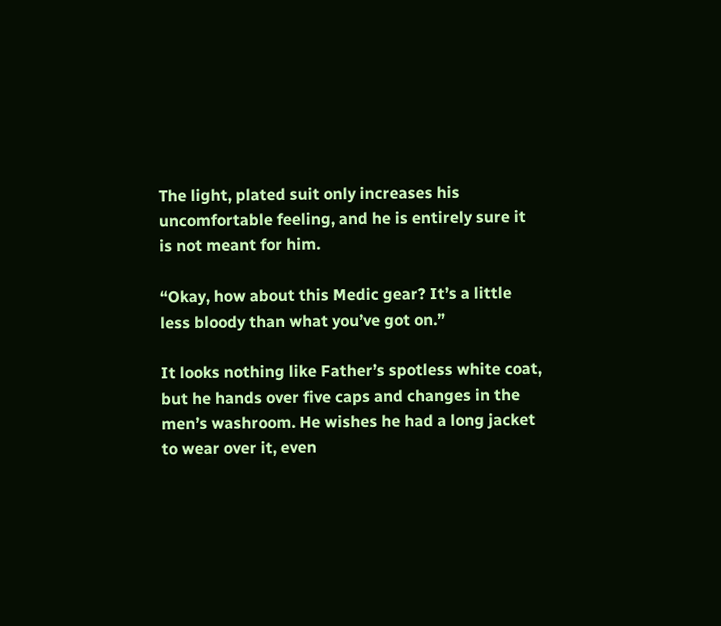The light, plated suit only increases his uncomfortable feeling, and he is entirely sure it is not meant for him.

“Okay, how about this Medic gear? It’s a little less bloody than what you’ve got on.”

It looks nothing like Father’s spotless white coat, but he hands over five caps and changes in the men’s washroom. He wishes he had a long jacket to wear over it, even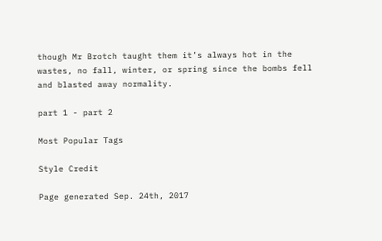though Mr Brotch taught them it’s always hot in the wastes, no fall, winter, or spring since the bombs fell and blasted away normality.

part 1 - part 2

Most Popular Tags

Style Credit

Page generated Sep. 24th, 2017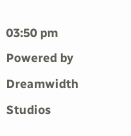03:50 pm
Powered by Dreamwidth Studios